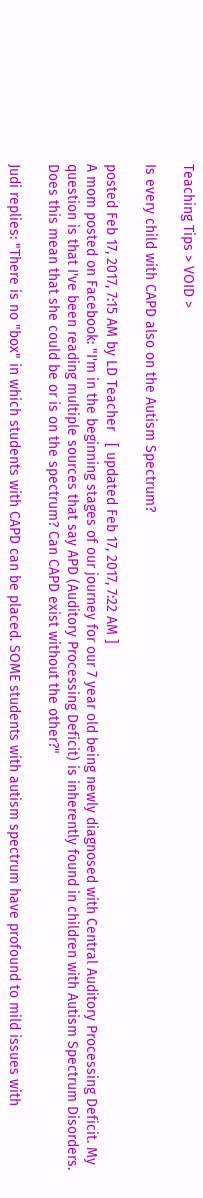Teaching Tips > VOID >

Is every child with CAPD also on the Autism Spectrum?

posted Feb 17, 2017, 7:15 AM by LD Teacher   [ updated Feb 17, 2017, 7:22 AM ]
A mom posted on Facebook: "I'm in the beginning stages of our journey for our 7 year old being newly diagnosed with Central Auditory Processing Deficit. My question is that I've been reading multiple sources that say APD (Auditory Processing Deficit) is inherently found in children with Autism Spectrum Disorders.  Does this mean that she could be or is on the spectrum? Can CAPD exist without the other?"

Judi replies: "There is no "box" in which students with CAPD can be placed. SOME students with autism spectrum have profound to mild issues with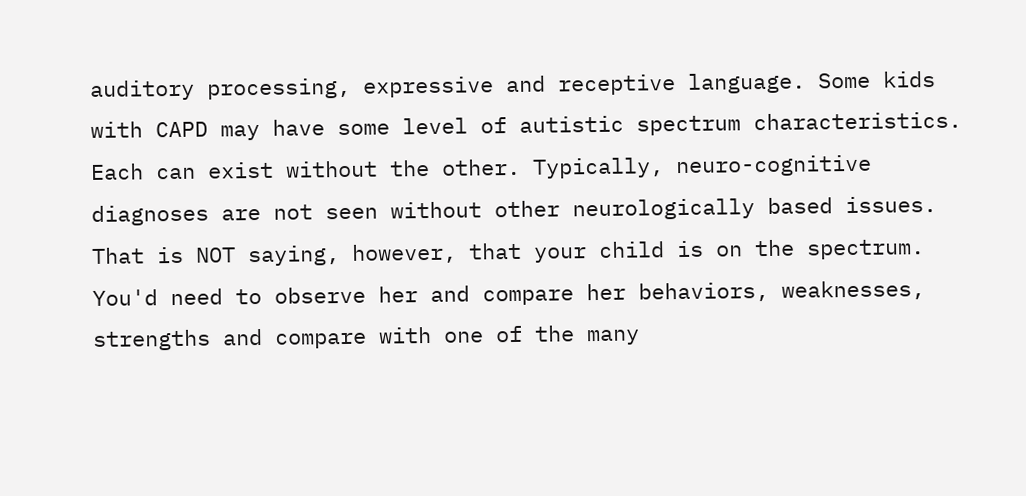auditory processing, expressive and receptive language. Some kids with CAPD may have some level of autistic spectrum characteristics. Each can exist without the other. Typically, neuro-cognitive diagnoses are not seen without other neurologically based issues. That is NOT saying, however, that your child is on the spectrum. You'd need to observe her and compare her behaviors, weaknesses, strengths and compare with one of the many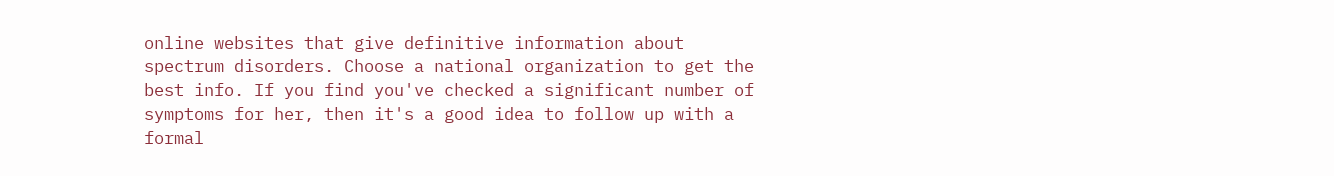online websites that give definitive information about spectrum disorders. Choose a national organization to get the best info. If you find you've checked a significant number of symptoms for her, then it's a good idea to follow up with a formal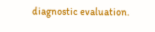diagnostic evaluation.